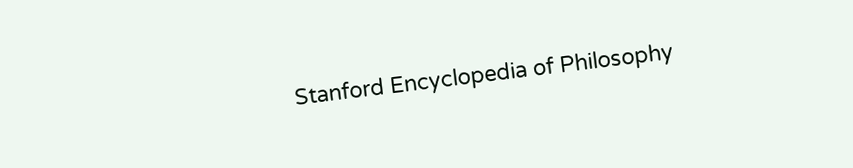Stanford Encyclopedia of Philosophy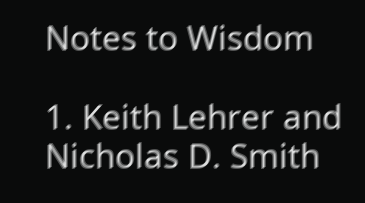Notes to Wisdom

1. Keith Lehrer and Nicholas D. Smith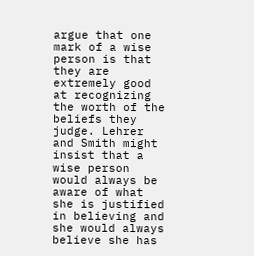argue that one mark of a wise person is that they are extremely good at recognizing the worth of the beliefs they judge. Lehrer and Smith might insist that a wise person would always be aware of what she is justified in believing and she would always believe she has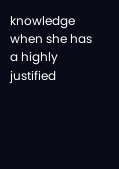knowledge when she has a highly justified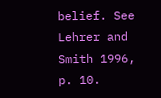belief. See Lehrer and Smith 1996, p. 10.